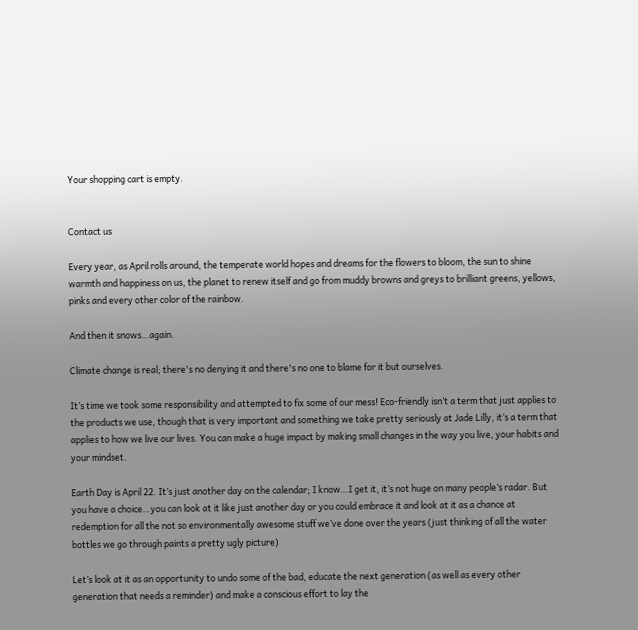Your shopping cart is empty.


Contact us

Every year, as April rolls around, the temperate world hopes and dreams for the flowers to bloom, the sun to shine warmth and happiness on us, the planet to renew itself and go from muddy browns and greys to brilliant greens, yellows, pinks and every other color of the rainbow.

And then it snows…again.

Climate change is real; there's no denying it and there's no one to blame for it but ourselves.

It’s time we took some responsibility and attempted to fix some of our mess! Eco-friendly isn’t a term that just applies to the products we use, though that is very important and something we take pretty seriously at Jade Lilly, it’s a term that applies to how we live our lives. You can make a huge impact by making small changes in the way you live, your habits and your mindset.

Earth Day is April 22. It’s just another day on the calendar; I know…I get it, it’s not huge on many people’s radar. But you have a choice…you can look at it like just another day or you could embrace it and look at it as a chance at redemption for all the not so environmentally awesome stuff we’ve done over the years (just thinking of all the water bottles we go through paints a pretty ugly picture)

Let’s look at it as an opportunity to undo some of the bad, educate the next generation (as well as every other generation that needs a reminder) and make a conscious effort to lay the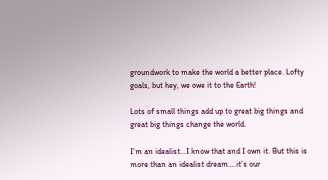groundwork to make the world a better place. Lofty goals, but hey, we owe it to the Earth!

Lots of small things add up to great big things and great big things change the world.

I’m an idealist…I know that and I own it. But this is more than an idealist dream….it’s our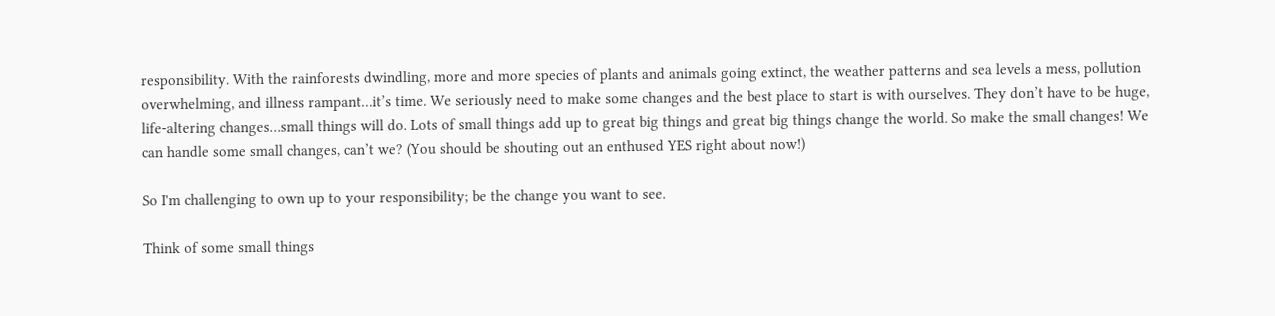responsibility. With the rainforests dwindling, more and more species of plants and animals going extinct, the weather patterns and sea levels a mess, pollution overwhelming, and illness rampant…it’s time. We seriously need to make some changes and the best place to start is with ourselves. They don’t have to be huge, life-altering changes…small things will do. Lots of small things add up to great big things and great big things change the world. So make the small changes! We can handle some small changes, can’t we? (You should be shouting out an enthused YES right about now!)

So I'm challenging to own up to your responsibility; be the change you want to see.

Think of some small things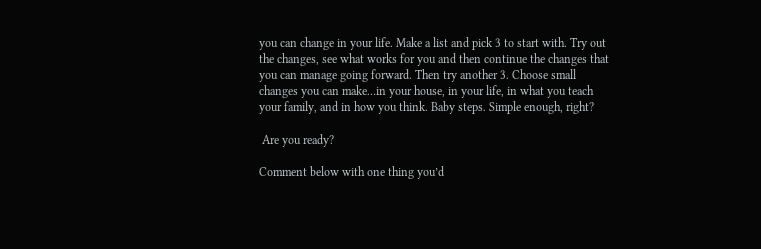you can change in your life. Make a list and pick 3 to start with. Try out the changes, see what works for you and then continue the changes that you can manage going forward. Then try another 3. Choose small changes you can make…in your house, in your life, in what you teach your family, and in how you think. Baby steps. Simple enough, right?

 Are you ready?

Comment below with one thing you’d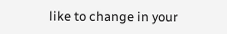like to change in your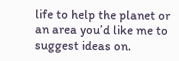life to help the planet or an area you’d like me to suggest ideas on.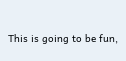This is going to be fun,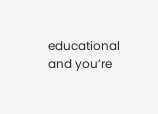educational and you’re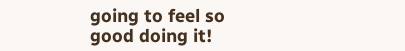going to feel so good doing it!